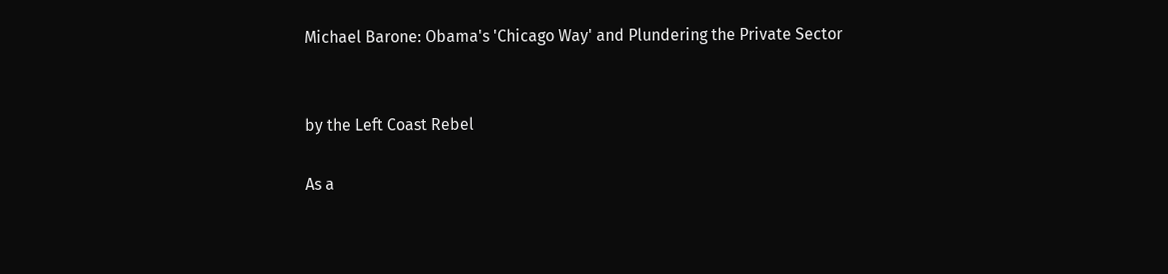Michael Barone: Obama's 'Chicago Way' and Plundering the Private Sector


by the Left Coast Rebel

As a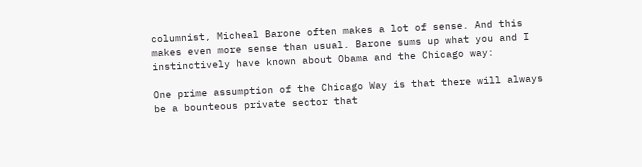columnist, Micheal Barone often makes a lot of sense. And this makes even more sense than usual. Barone sums up what you and I instinctively have known about Obama and the Chicago way:

One prime assumption of the Chicago Way is that there will always be a bounteous private sector that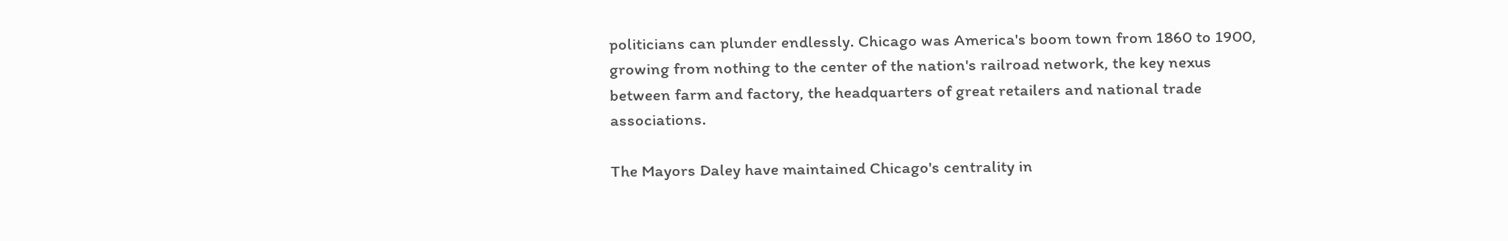politicians can plunder endlessly. Chicago was America's boom town from 1860 to 1900, growing from nothing to the center of the nation's railroad network, the key nexus between farm and factory, the headquarters of great retailers and national trade associations.

The Mayors Daley have maintained Chicago's centrality in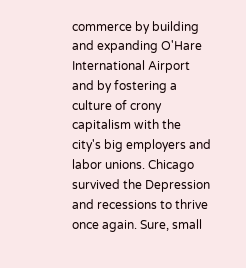commerce by building and expanding O'Hare International Airport and by fostering a culture of crony capitalism with the city's big employers and labor unions. Chicago survived the Depression and recessions to thrive once again. Sure, small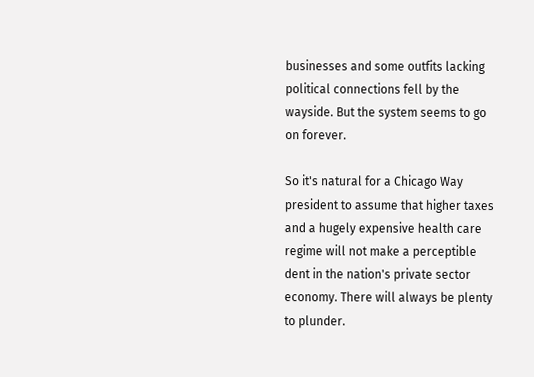businesses and some outfits lacking political connections fell by the wayside. But the system seems to go on forever.

So it's natural for a Chicago Way president to assume that higher taxes and a hugely expensive health care regime will not make a perceptible dent in the nation's private sector economy. There will always be plenty to plunder.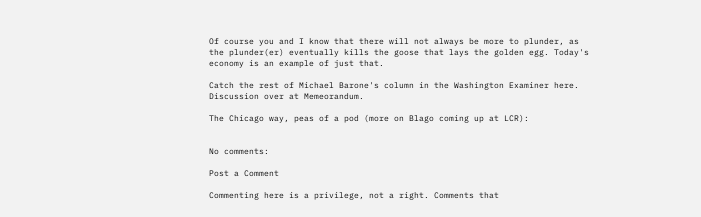Of course you and I know that there will not always be more to plunder, as the plunder(er) eventually kills the goose that lays the golden egg. Today's economy is an example of just that.

Catch the rest of Michael Barone's column in the Washington Examiner here. Discussion over at Memeorandum.

The Chicago way, peas of a pod (more on Blago coming up at LCR):


No comments:

Post a Comment

Commenting here is a privilege, not a right. Comments that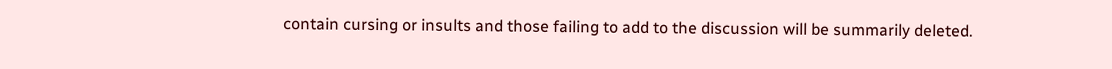contain cursing or insults and those failing to add to the discussion will be summarily deleted.